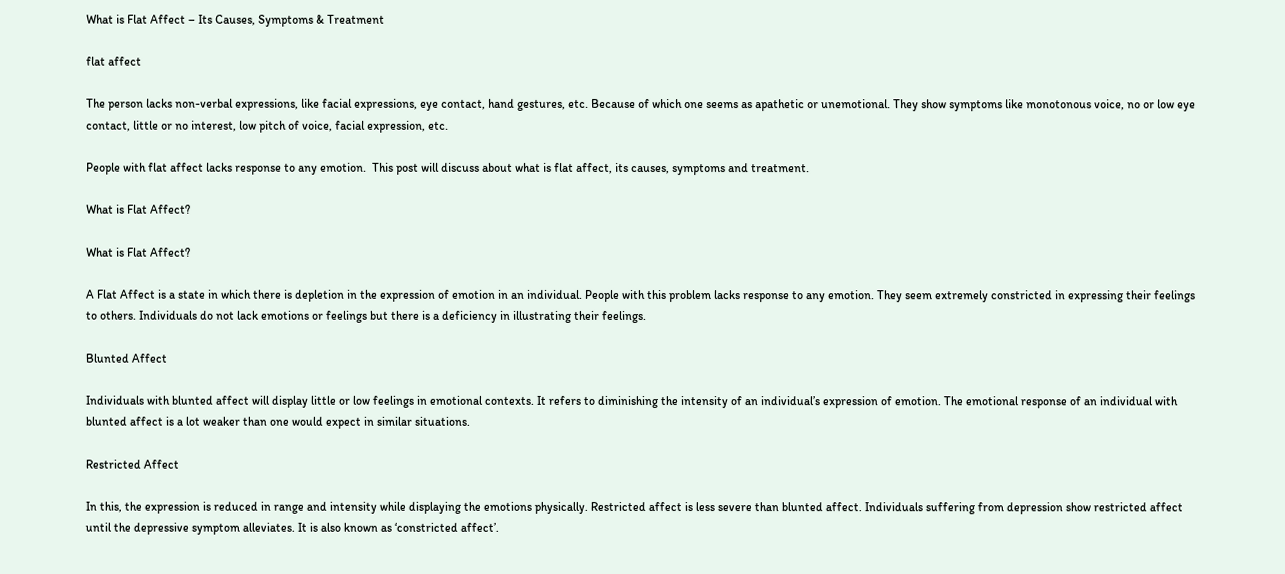What is Flat Affect – Its Causes, Symptoms & Treatment

flat affect

The person lacks non-verbal expressions, like facial expressions, eye contact, hand gestures, etc. Because of which one seems as apathetic or unemotional. They show symptoms like monotonous voice, no or low eye contact, little or no interest, low pitch of voice, facial expression, etc.

People with flat affect lacks response to any emotion.  This post will discuss about what is flat affect, its causes, symptoms and treatment.

What is Flat Affect?

What is Flat Affect?

A Flat Affect is a state in which there is depletion in the expression of emotion in an individual. People with this problem lacks response to any emotion. They seem extremely constricted in expressing their feelings to others. Individuals do not lack emotions or feelings but there is a deficiency in illustrating their feelings.

Blunted Affect

Individuals with blunted affect will display little or low feelings in emotional contexts. It refers to diminishing the intensity of an individual’s expression of emotion. The emotional response of an individual with blunted affect is a lot weaker than one would expect in similar situations.

Restricted Affect

In this, the expression is reduced in range and intensity while displaying the emotions physically. Restricted affect is less severe than blunted affect. Individuals suffering from depression show restricted affect until the depressive symptom alleviates. It is also known as ‘constricted affect’.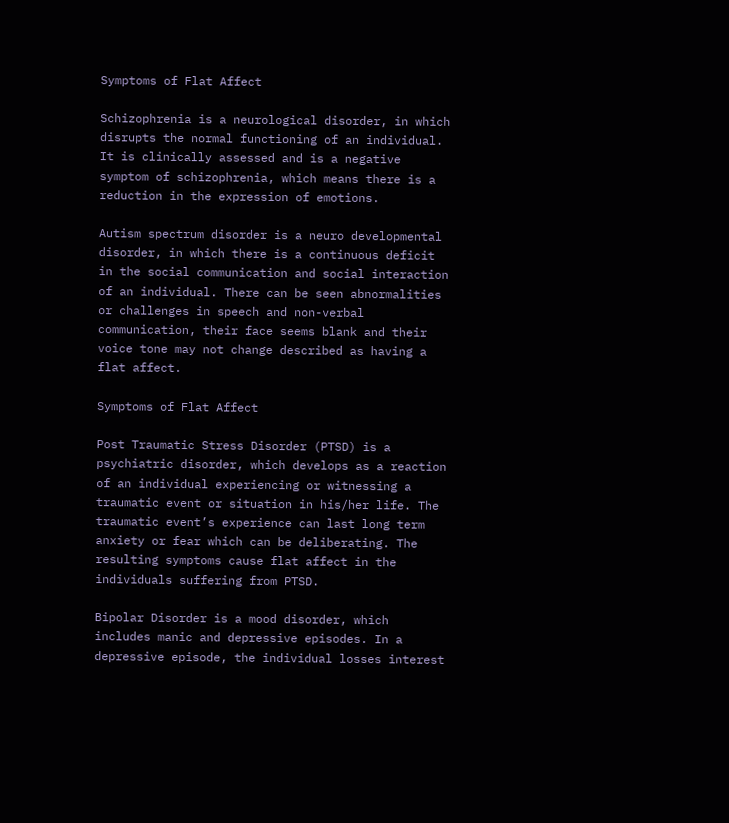Symptoms of Flat Affect

Schizophrenia is a neurological disorder, in which disrupts the normal functioning of an individual. It is clinically assessed and is a negative symptom of schizophrenia, which means there is a reduction in the expression of emotions.

Autism spectrum disorder is a neuro developmental disorder, in which there is a continuous deficit in the social communication and social interaction of an individual. There can be seen abnormalities or challenges in speech and non-verbal communication, their face seems blank and their voice tone may not change described as having a flat affect.

Symptoms of Flat Affect

Post Traumatic Stress Disorder (PTSD) is a psychiatric disorder, which develops as a reaction of an individual experiencing or witnessing a traumatic event or situation in his/her life. The traumatic event’s experience can last long term anxiety or fear which can be deliberating. The resulting symptoms cause flat affect in the individuals suffering from PTSD.

Bipolar Disorder is a mood disorder, which includes manic and depressive episodes. In a depressive episode, the individual losses interest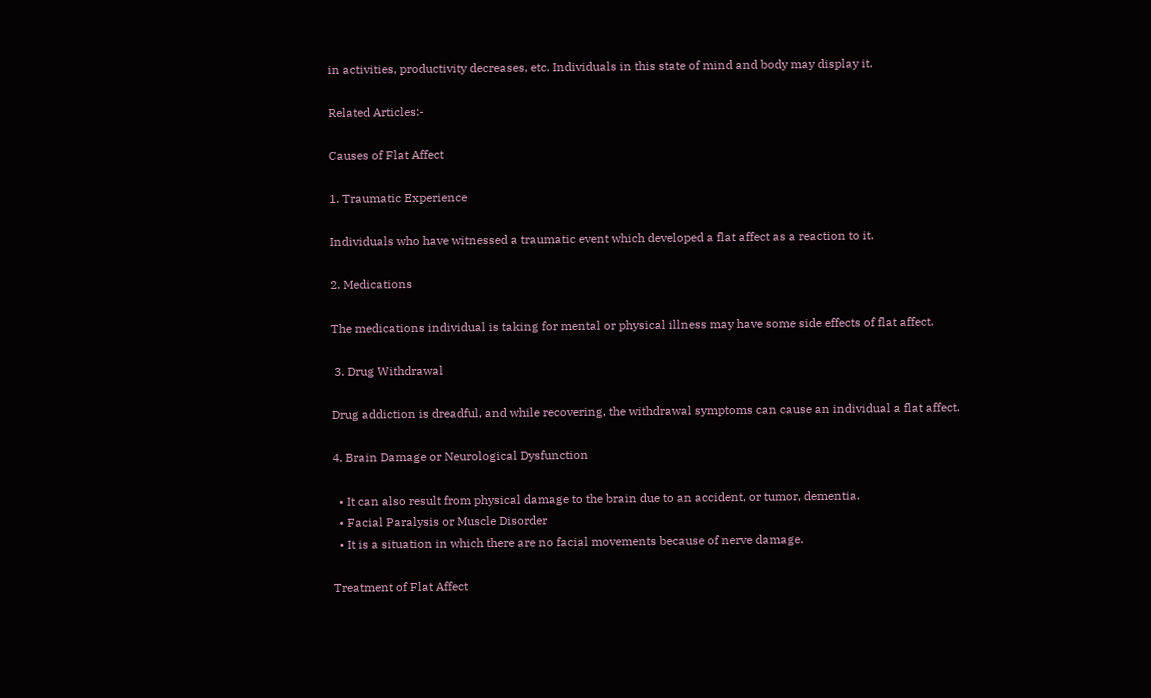in activities, productivity decreases, etc. Individuals in this state of mind and body may display it.

Related Articles:-

Causes of Flat Affect

1. Traumatic Experience

Individuals who have witnessed a traumatic event which developed a flat affect as a reaction to it.

2. Medications

The medications individual is taking for mental or physical illness may have some side effects of flat affect.

 3. Drug Withdrawal

Drug addiction is dreadful, and while recovering, the withdrawal symptoms can cause an individual a flat affect.

4. Brain Damage or Neurological Dysfunction

  • It can also result from physical damage to the brain due to an accident, or tumor, dementia.
  • Facial Paralysis or Muscle Disorder
  • It is a situation in which there are no facial movements because of nerve damage.

Treatment of Flat Affect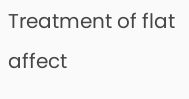Treatment of flat affect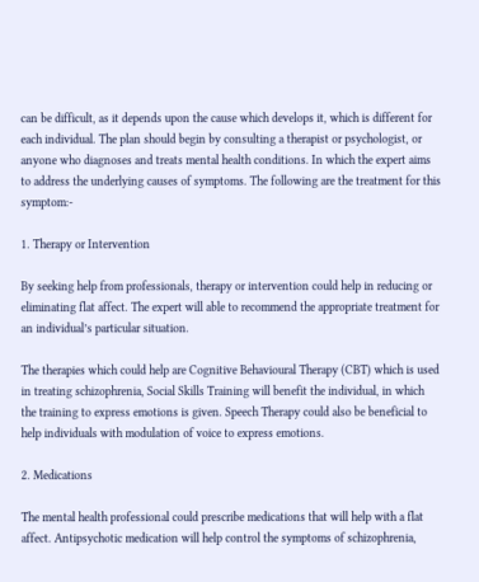can be difficult, as it depends upon the cause which develops it, which is different for each individual. The plan should begin by consulting a therapist or psychologist, or anyone who diagnoses and treats mental health conditions. In which the expert aims to address the underlying causes of symptoms. The following are the treatment for this symptom:-

1. Therapy or Intervention

By seeking help from professionals, therapy or intervention could help in reducing or eliminating flat affect. The expert will able to recommend the appropriate treatment for an individual’s particular situation.

The therapies which could help are Cognitive Behavioural Therapy (CBT) which is used in treating schizophrenia, Social Skills Training will benefit the individual, in which the training to express emotions is given. Speech Therapy could also be beneficial to help individuals with modulation of voice to express emotions.

2. Medications

The mental health professional could prescribe medications that will help with a flat affect. Antipsychotic medication will help control the symptoms of schizophrenia,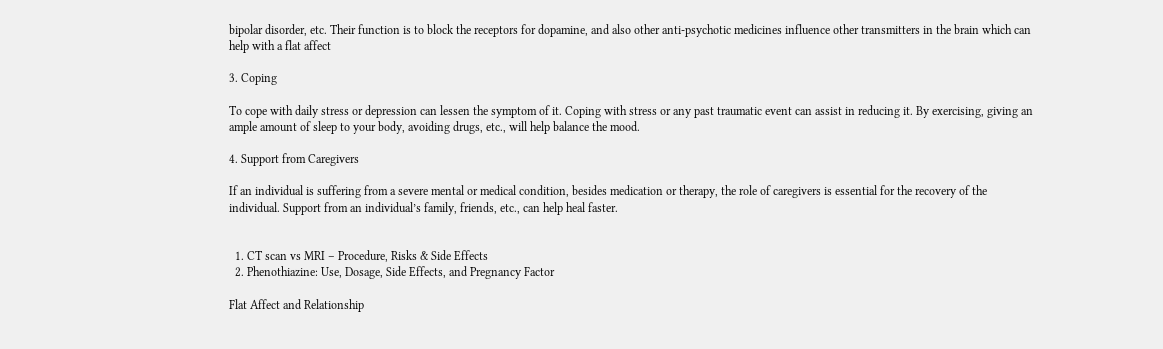bipolar disorder, etc. Their function is to block the receptors for dopamine, and also other anti-psychotic medicines influence other transmitters in the brain which can help with a flat affect

3. Coping

To cope with daily stress or depression can lessen the symptom of it. Coping with stress or any past traumatic event can assist in reducing it. By exercising, giving an ample amount of sleep to your body, avoiding drugs, etc., will help balance the mood.

4. Support from Caregivers

If an individual is suffering from a severe mental or medical condition, besides medication or therapy, the role of caregivers is essential for the recovery of the individual. Support from an individual’s family, friends, etc., can help heal faster.


  1. CT scan vs MRI – Procedure, Risks & Side Effects
  2. Phenothiazine: Use, Dosage, Side Effects, and Pregnancy Factor

Flat Affect and Relationship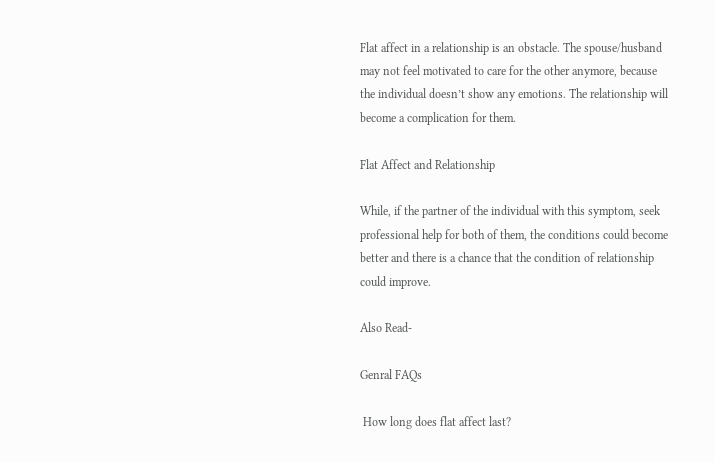Flat affect in a relationship is an obstacle. The spouse/husband may not feel motivated to care for the other anymore, because the individual doesn’t show any emotions. The relationship will become a complication for them.

Flat Affect and Relationship

While, if the partner of the individual with this symptom, seek professional help for both of them, the conditions could become better and there is a chance that the condition of relationship could improve.

Also Read-

Genral FAQs

 How long does flat affect last?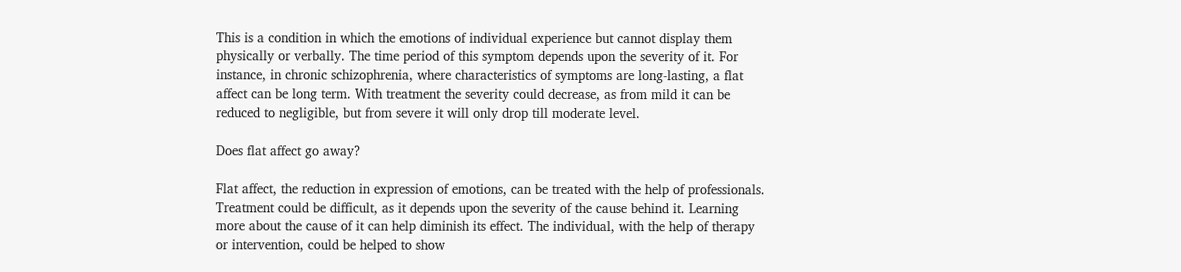This is a condition in which the emotions of individual experience but cannot display them physically or verbally. The time period of this symptom depends upon the severity of it. For instance, in chronic schizophrenia, where characteristics of symptoms are long-lasting, a flat affect can be long term. With treatment the severity could decrease, as from mild it can be reduced to negligible, but from severe it will only drop till moderate level.

Does flat affect go away?

Flat affect, the reduction in expression of emotions, can be treated with the help of professionals. Treatment could be difficult, as it depends upon the severity of the cause behind it. Learning more about the cause of it can help diminish its effect. The individual, with the help of therapy or intervention, could be helped to show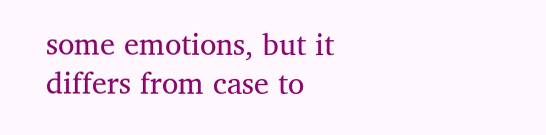some emotions, but it differs from case to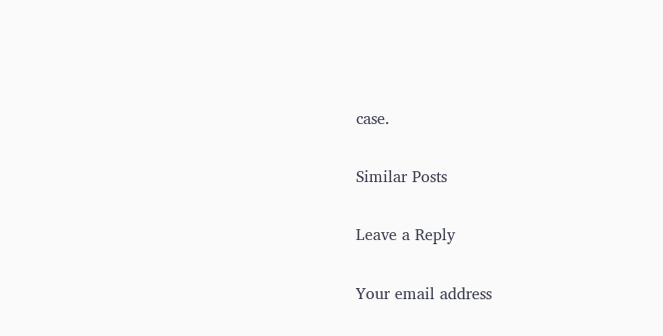case.

Similar Posts

Leave a Reply

Your email address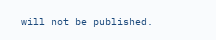will not be published.